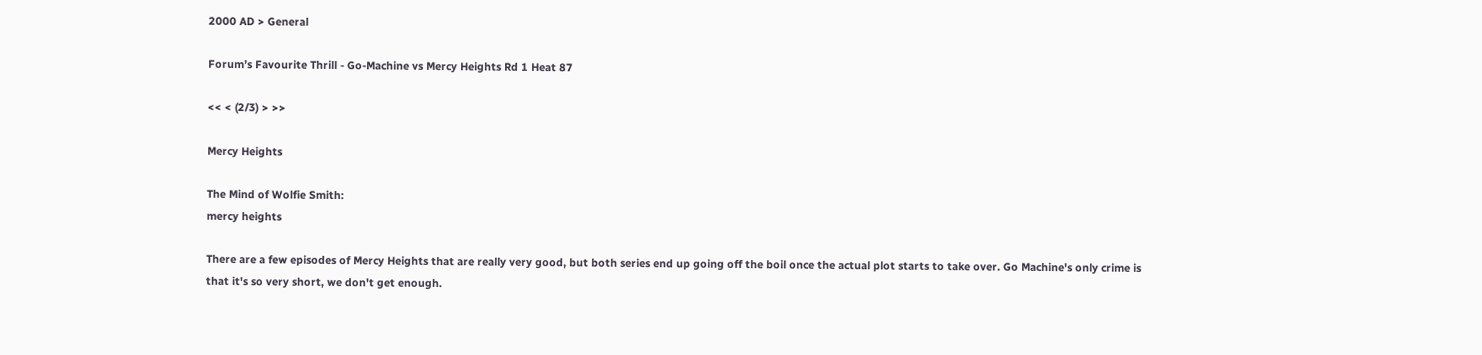2000 AD > General

Forum’s Favourite Thrill - Go-Machine vs Mercy Heights Rd 1 Heat 87

<< < (2/3) > >>

Mercy Heights

The Mind of Wolfie Smith:
mercy heights

There are a few episodes of Mercy Heights that are really very good, but both series end up going off the boil once the actual plot starts to take over. Go Machine's only crime is that it's so very short, we don't get enough.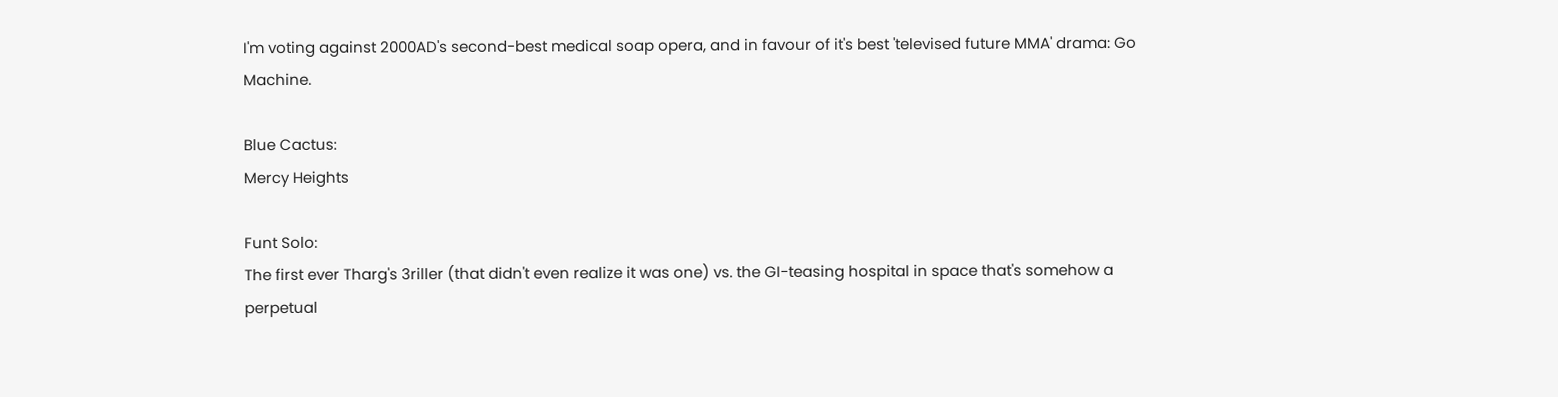I'm voting against 2000AD's second-best medical soap opera, and in favour of it's best 'televised future MMA' drama: Go Machine.

Blue Cactus:
Mercy Heights

Funt Solo:
The first ever Tharg's 3riller (that didn't even realize it was one) vs. the GI-teasing hospital in space that's somehow a perpetual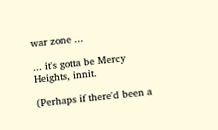war zone ...

... it's gotta be Mercy Heights, innit.

(Perhaps if there'd been a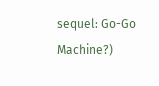sequel: Go-Go Machine?)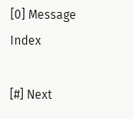[0] Message Index

[#] Next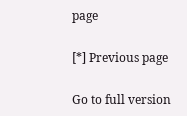page

[*] Previous page

Go to full version